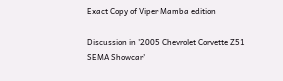Exact Copy of Viper Mamba edition

Discussion in '2005 Chevrolet Corvette Z51 SEMA Showcar'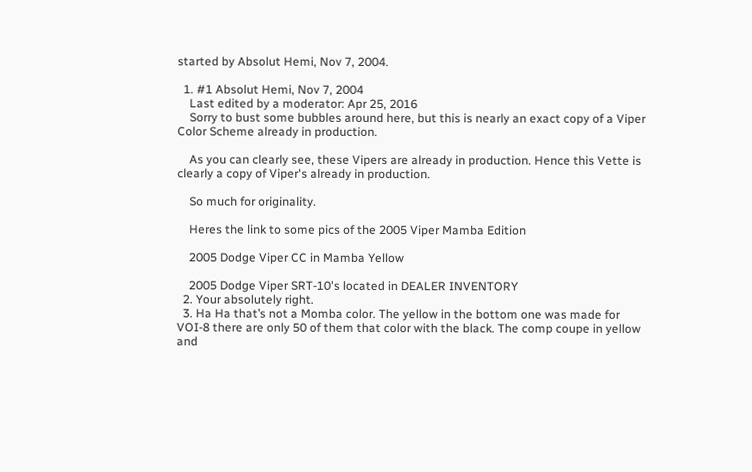started by Absolut Hemi, Nov 7, 2004.

  1. #1 Absolut Hemi, Nov 7, 2004
    Last edited by a moderator: Apr 25, 2016
    Sorry to bust some bubbles around here, but this is nearly an exact copy of a Viper Color Scheme already in production.

    As you can clearly see, these Vipers are already in production. Hence this Vette is clearly a copy of Viper's already in production.

    So much for originality.

    Heres the link to some pics of the 2005 Viper Mamba Edition

    2005 Dodge Viper CC in Mamba Yellow

    2005 Dodge Viper SRT-10's located in DEALER INVENTORY
  2. Your absolutely right.
  3. Ha Ha that’s not a Momba color. The yellow in the bottom one was made for VOI-8 there are only 50 of them that color with the black. The comp coupe in yellow and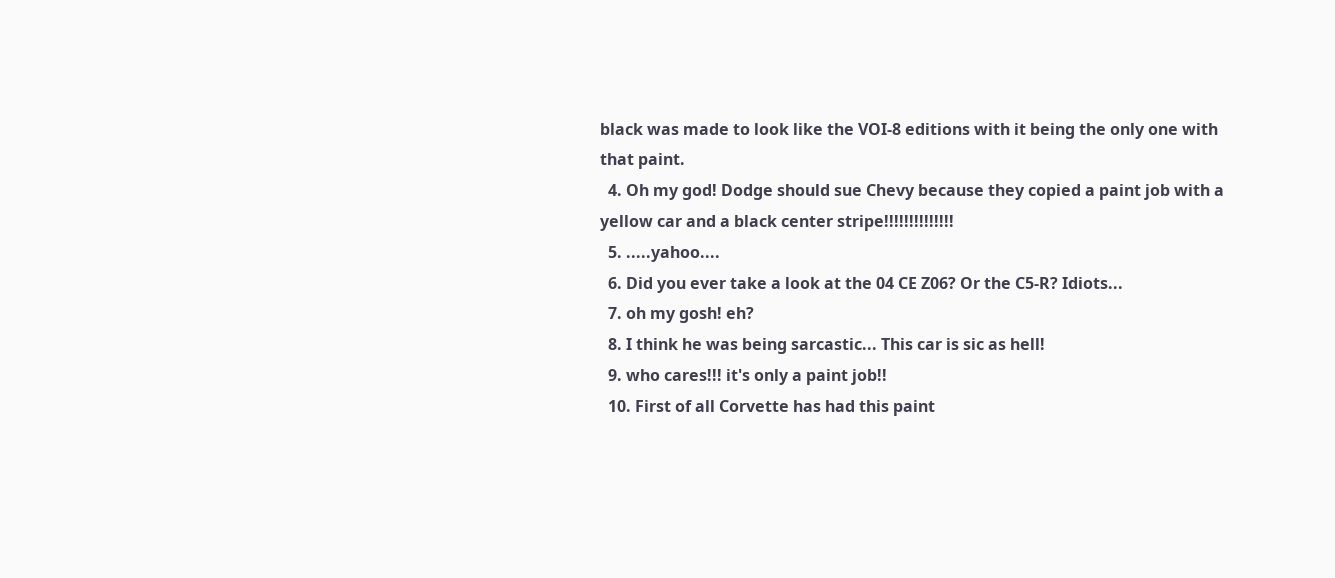black was made to look like the VOI-8 editions with it being the only one with that paint.
  4. Oh my god! Dodge should sue Chevy because they copied a paint job with a yellow car and a black center stripe!!!!!!!!!!!!!!
  5. .....yahoo....
  6. Did you ever take a look at the 04 CE Z06? Or the C5-R? Idiots...
  7. oh my gosh! eh?
  8. I think he was being sarcastic... This car is sic as hell!
  9. who cares!!! it's only a paint job!!
  10. First of all Corvette has had this paint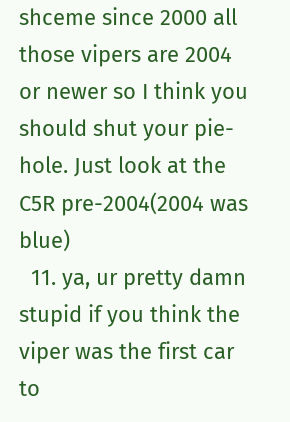shceme since 2000 all those vipers are 2004 or newer so I think you should shut your pie-hole. Just look at the C5R pre-2004(2004 was blue)
  11. ya, ur pretty damn stupid if you think the viper was the first car to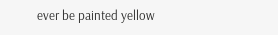ever be painted yellow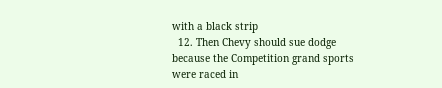with a black strip
  12. Then Chevy should sue dodge because the Competition grand sports were raced in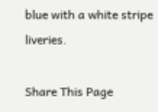blue with a white stripe liveries.

Share This Page